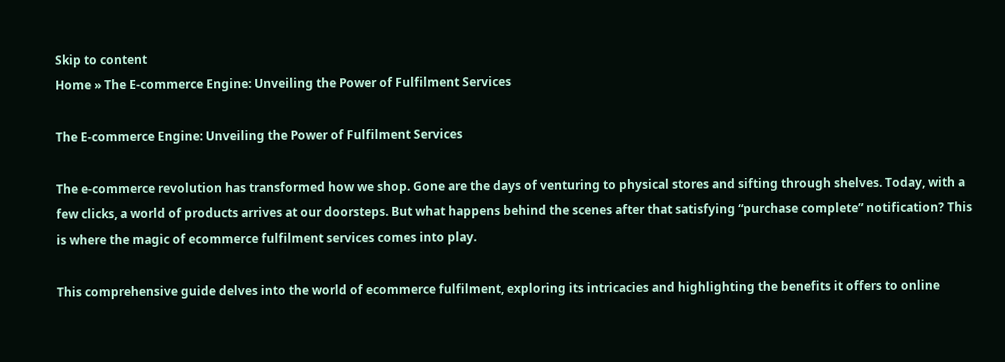Skip to content
Home » The E-commerce Engine: Unveiling the Power of Fulfilment Services

The E-commerce Engine: Unveiling the Power of Fulfilment Services

The e-commerce revolution has transformed how we shop. Gone are the days of venturing to physical stores and sifting through shelves. Today, with a few clicks, a world of products arrives at our doorsteps. But what happens behind the scenes after that satisfying “purchase complete” notification? This is where the magic of ecommerce fulfilment services comes into play.

This comprehensive guide delves into the world of ecommerce fulfilment, exploring its intricacies and highlighting the benefits it offers to online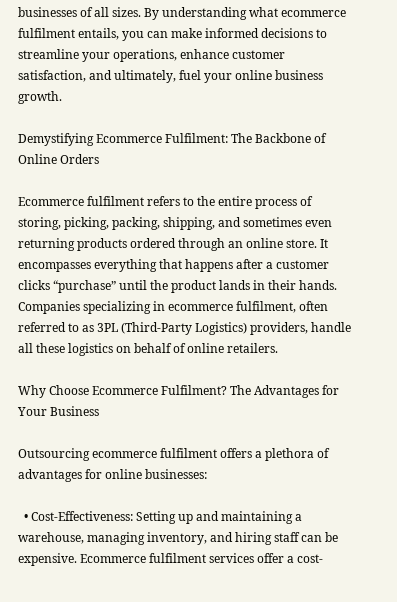businesses of all sizes. By understanding what ecommerce fulfilment entails, you can make informed decisions to streamline your operations, enhance customer satisfaction, and ultimately, fuel your online business growth.

Demystifying Ecommerce Fulfilment: The Backbone of Online Orders

Ecommerce fulfilment refers to the entire process of storing, picking, packing, shipping, and sometimes even returning products ordered through an online store. It encompasses everything that happens after a customer clicks “purchase” until the product lands in their hands. Companies specializing in ecommerce fulfilment, often referred to as 3PL (Third-Party Logistics) providers, handle all these logistics on behalf of online retailers.

Why Choose Ecommerce Fulfilment? The Advantages for Your Business

Outsourcing ecommerce fulfilment offers a plethora of advantages for online businesses:

  • Cost-Effectiveness: Setting up and maintaining a warehouse, managing inventory, and hiring staff can be expensive. Ecommerce fulfilment services offer a cost-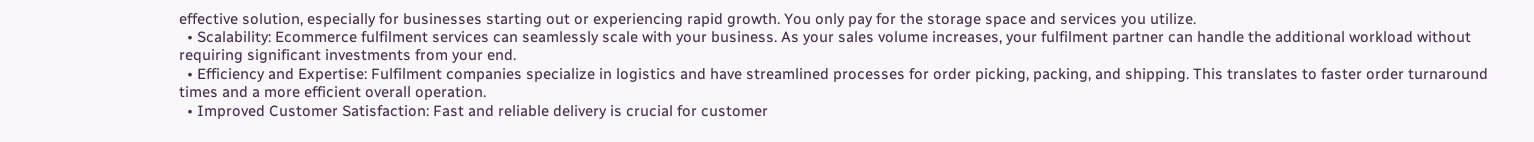effective solution, especially for businesses starting out or experiencing rapid growth. You only pay for the storage space and services you utilize.
  • Scalability: Ecommerce fulfilment services can seamlessly scale with your business. As your sales volume increases, your fulfilment partner can handle the additional workload without requiring significant investments from your end.
  • Efficiency and Expertise: Fulfilment companies specialize in logistics and have streamlined processes for order picking, packing, and shipping. This translates to faster order turnaround times and a more efficient overall operation.
  • Improved Customer Satisfaction: Fast and reliable delivery is crucial for customer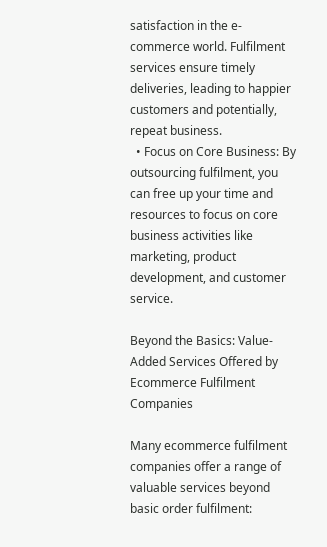satisfaction in the e-commerce world. Fulfilment services ensure timely deliveries, leading to happier customers and potentially, repeat business.
  • Focus on Core Business: By outsourcing fulfilment, you can free up your time and resources to focus on core business activities like marketing, product development, and customer service.

Beyond the Basics: Value-Added Services Offered by Ecommerce Fulfilment Companies

Many ecommerce fulfilment companies offer a range of valuable services beyond basic order fulfilment: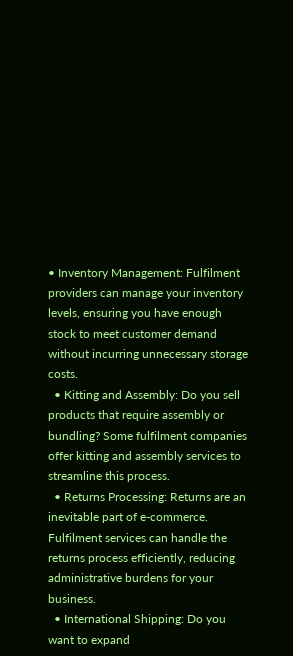• Inventory Management: Fulfilment providers can manage your inventory levels, ensuring you have enough stock to meet customer demand without incurring unnecessary storage costs.
  • Kitting and Assembly: Do you sell products that require assembly or bundling? Some fulfilment companies offer kitting and assembly services to streamline this process.
  • Returns Processing: Returns are an inevitable part of e-commerce. Fulfilment services can handle the returns process efficiently, reducing administrative burdens for your business.
  • International Shipping: Do you want to expand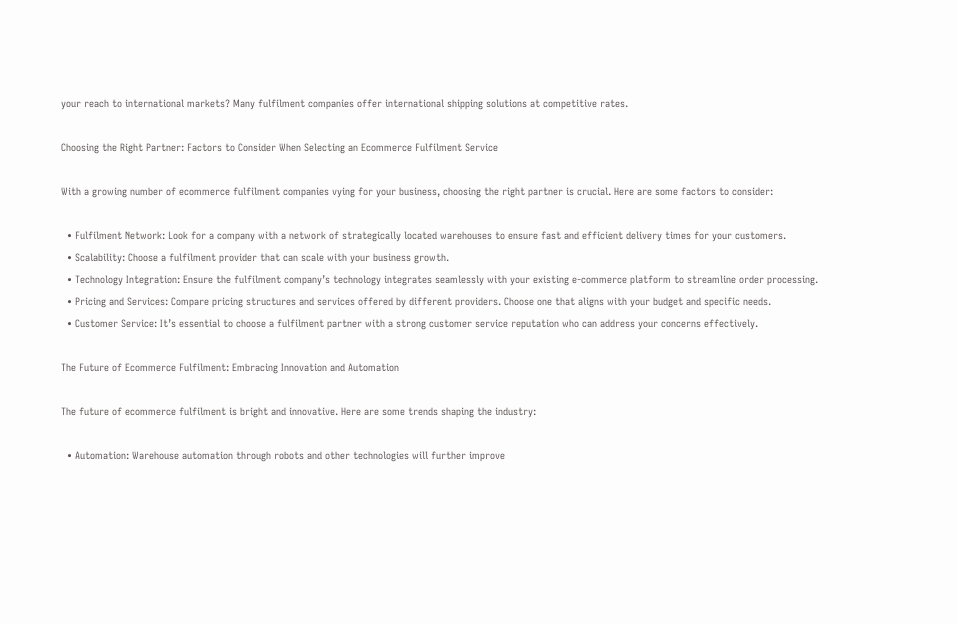your reach to international markets? Many fulfilment companies offer international shipping solutions at competitive rates.

Choosing the Right Partner: Factors to Consider When Selecting an Ecommerce Fulfilment Service

With a growing number of ecommerce fulfilment companies vying for your business, choosing the right partner is crucial. Here are some factors to consider:

  • Fulfilment Network: Look for a company with a network of strategically located warehouses to ensure fast and efficient delivery times for your customers.
  • Scalability: Choose a fulfilment provider that can scale with your business growth.
  • Technology Integration: Ensure the fulfilment company’s technology integrates seamlessly with your existing e-commerce platform to streamline order processing.
  • Pricing and Services: Compare pricing structures and services offered by different providers. Choose one that aligns with your budget and specific needs.
  • Customer Service: It’s essential to choose a fulfilment partner with a strong customer service reputation who can address your concerns effectively.

The Future of Ecommerce Fulfilment: Embracing Innovation and Automation

The future of ecommerce fulfilment is bright and innovative. Here are some trends shaping the industry:

  • Automation: Warehouse automation through robots and other technologies will further improve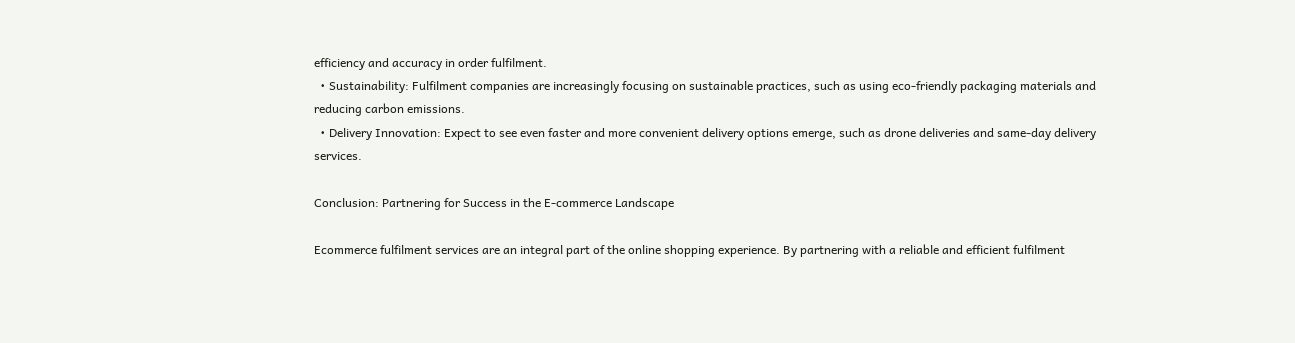efficiency and accuracy in order fulfilment.
  • Sustainability: Fulfilment companies are increasingly focusing on sustainable practices, such as using eco-friendly packaging materials and reducing carbon emissions.
  • Delivery Innovation: Expect to see even faster and more convenient delivery options emerge, such as drone deliveries and same-day delivery services.

Conclusion: Partnering for Success in the E-commerce Landscape

Ecommerce fulfilment services are an integral part of the online shopping experience. By partnering with a reliable and efficient fulfilment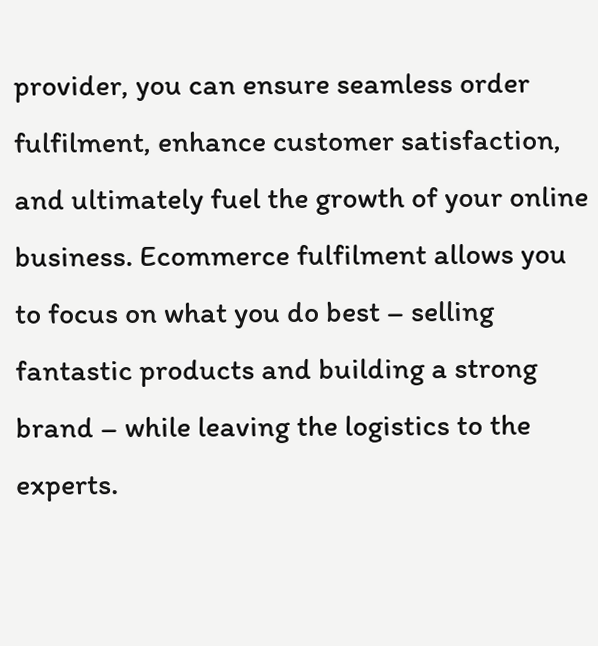provider, you can ensure seamless order fulfilment, enhance customer satisfaction, and ultimately fuel the growth of your online business. Ecommerce fulfilment allows you to focus on what you do best – selling fantastic products and building a strong brand – while leaving the logistics to the experts.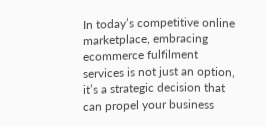In today’s competitive online marketplace, embracing ecommerce fulfilment services is not just an option, it’s a strategic decision that can propel your business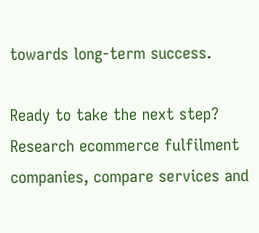towards long-term success.

Ready to take the next step? Research ecommerce fulfilment companies, compare services and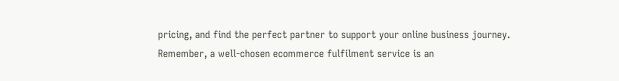pricing, and find the perfect partner to support your online business journey. Remember, a well-chosen ecommerce fulfilment service is an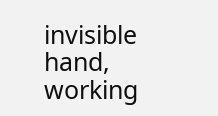invisible hand, working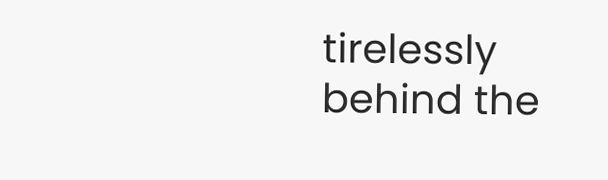tirelessly behind the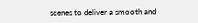scenes to deliver a smooth and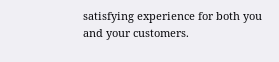satisfying experience for both you and your customers.